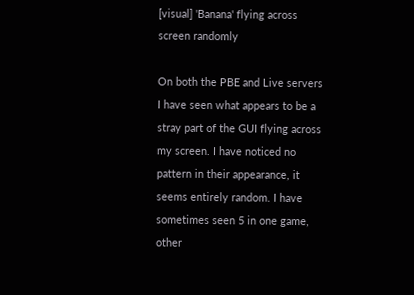[visual] 'Banana' flying across screen randomly

On both the PBE and Live servers I have seen what appears to be a stray part of the GUI flying across my screen. I have noticed no pattern in their appearance, it seems entirely random. I have sometimes seen 5 in one game, other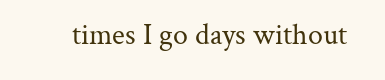times I go days without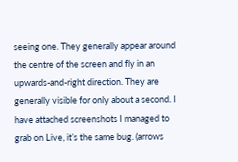seeing one. They generally appear around the centre of the screen and fly in an upwards-and-right direction. They are generally visible for only about a second. I have attached screenshots I managed to grab on Live, it’s the same bug. (arrows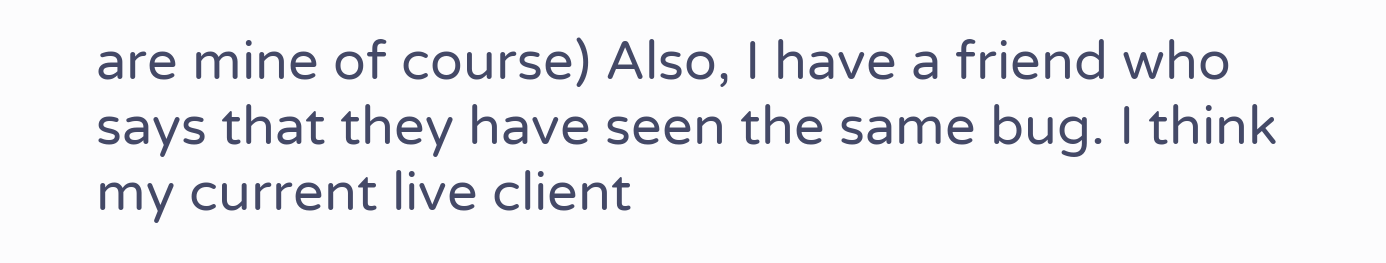are mine of course) Also, I have a friend who says that they have seen the same bug. I think my current live client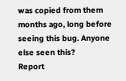was copied from them months ago, long before seeing this bug. Anyone else seen this?
Report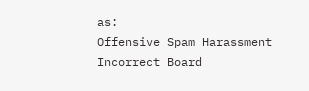as:
Offensive Spam Harassment Incorrect Board